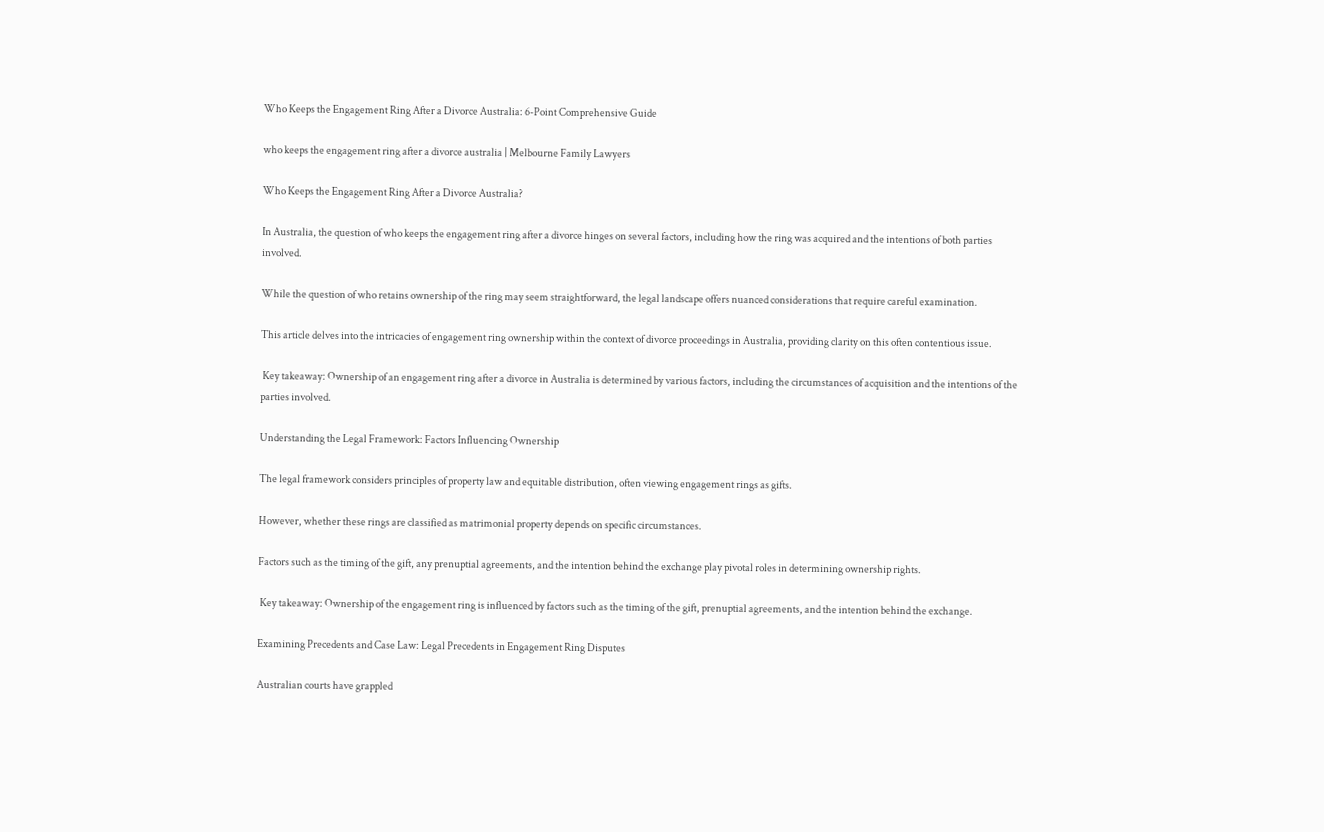Who Keeps the Engagement Ring After a Divorce Australia: 6-Point Comprehensive Guide

who keeps the engagement ring after a divorce australia | Melbourne Family Lawyers

Who Keeps the Engagement Ring After a Divorce Australia?

In Australia, the question of who keeps the engagement ring after a divorce hinges on several factors, including how the ring was acquired and the intentions of both parties involved.

While the question of who retains ownership of the ring may seem straightforward, the legal landscape offers nuanced considerations that require careful examination.

This article delves into the intricacies of engagement ring ownership within the context of divorce proceedings in Australia, providing clarity on this often contentious issue.

 Key takeaway: Ownership of an engagement ring after a divorce in Australia is determined by various factors, including the circumstances of acquisition and the intentions of the parties involved.

Understanding the Legal Framework: Factors Influencing Ownership

The legal framework considers principles of property law and equitable distribution, often viewing engagement rings as gifts.

However, whether these rings are classified as matrimonial property depends on specific circumstances.

Factors such as the timing of the gift, any prenuptial agreements, and the intention behind the exchange play pivotal roles in determining ownership rights.

 Key takeaway: Ownership of the engagement ring is influenced by factors such as the timing of the gift, prenuptial agreements, and the intention behind the exchange.

Examining Precedents and Case Law: Legal Precedents in Engagement Ring Disputes

Australian courts have grappled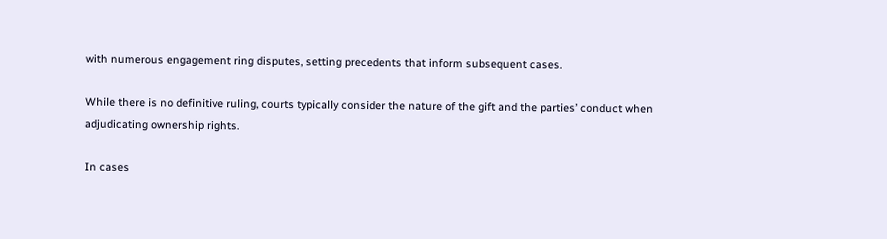with numerous engagement ring disputes, setting precedents that inform subsequent cases.

While there is no definitive ruling, courts typically consider the nature of the gift and the parties’ conduct when adjudicating ownership rights.

In cases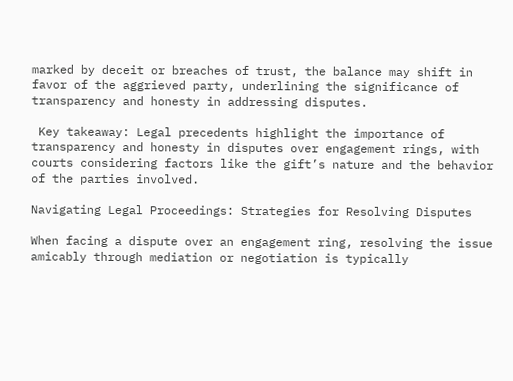marked by deceit or breaches of trust, the balance may shift in favor of the aggrieved party, underlining the significance of transparency and honesty in addressing disputes.

 Key takeaway: Legal precedents highlight the importance of transparency and honesty in disputes over engagement rings, with courts considering factors like the gift’s nature and the behavior of the parties involved.

Navigating Legal Proceedings: Strategies for Resolving Disputes

When facing a dispute over an engagement ring, resolving the issue amicably through mediation or negotiation is typically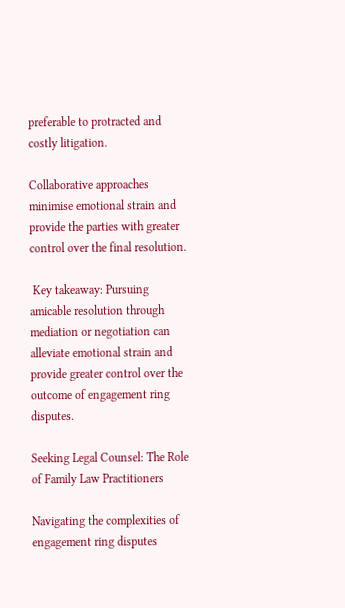preferable to protracted and costly litigation.

Collaborative approaches minimise emotional strain and provide the parties with greater control over the final resolution.

 Key takeaway: Pursuing amicable resolution through mediation or negotiation can alleviate emotional strain and provide greater control over the outcome of engagement ring disputes.

Seeking Legal Counsel: The Role of Family Law Practitioners

Navigating the complexities of engagement ring disputes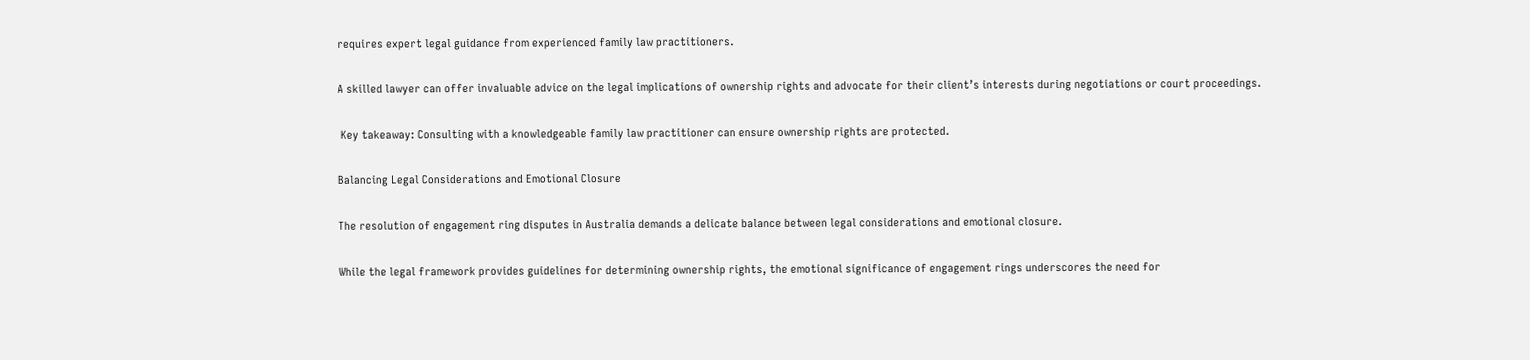requires expert legal guidance from experienced family law practitioners.

A skilled lawyer can offer invaluable advice on the legal implications of ownership rights and advocate for their client’s interests during negotiations or court proceedings.

 Key takeaway: Consulting with a knowledgeable family law practitioner can ensure ownership rights are protected.

Balancing Legal Considerations and Emotional Closure

The resolution of engagement ring disputes in Australia demands a delicate balance between legal considerations and emotional closure.

While the legal framework provides guidelines for determining ownership rights, the emotional significance of engagement rings underscores the need for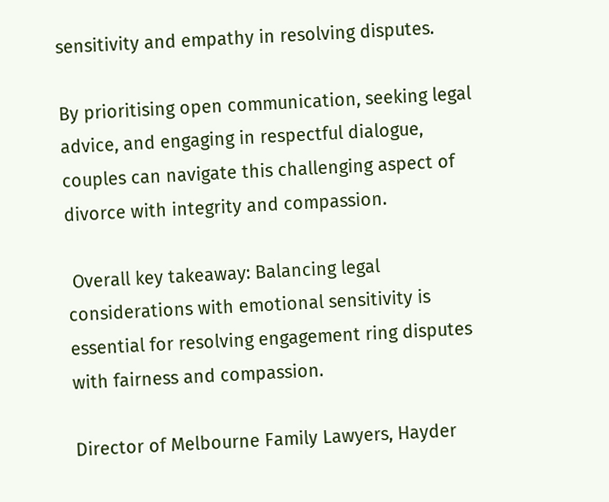sensitivity and empathy in resolving disputes.

By prioritising open communication, seeking legal advice, and engaging in respectful dialogue, couples can navigate this challenging aspect of divorce with integrity and compassion.

 Overall key takeaway: Balancing legal considerations with emotional sensitivity is essential for resolving engagement ring disputes with fairness and compassion.

Director of Melbourne Family Lawyers, Hayder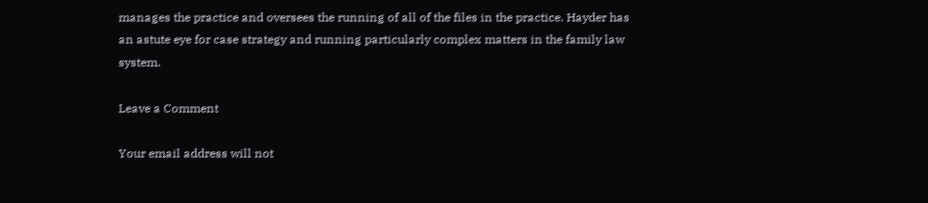manages the practice and oversees the running of all of the files in the practice. Hayder has an astute eye for case strategy and running particularly complex matters in the family law system.

Leave a Comment

Your email address will not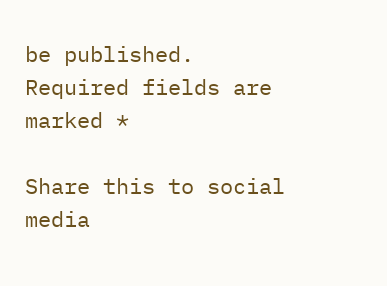be published. Required fields are marked *

Share this to social media